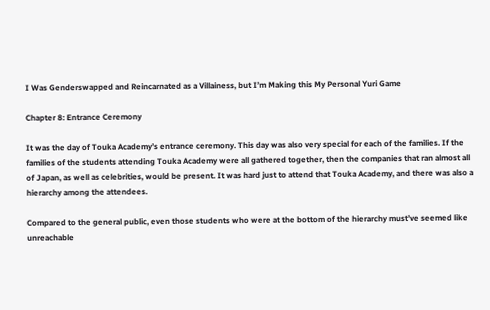I Was Genderswapped and Reincarnated as a Villainess, but I’m Making this My Personal Yuri Game

Chapter 8: Entrance Ceremony

It was the day of Touka Academy’s entrance ceremony. This day was also very special for each of the families. If the families of the students attending Touka Academy were all gathered together, then the companies that ran almost all of Japan, as well as celebrities, would be present. It was hard just to attend that Touka Academy, and there was also a hierarchy among the attendees.

Compared to the general public, even those students who were at the bottom of the hierarchy must’ve seemed like unreachable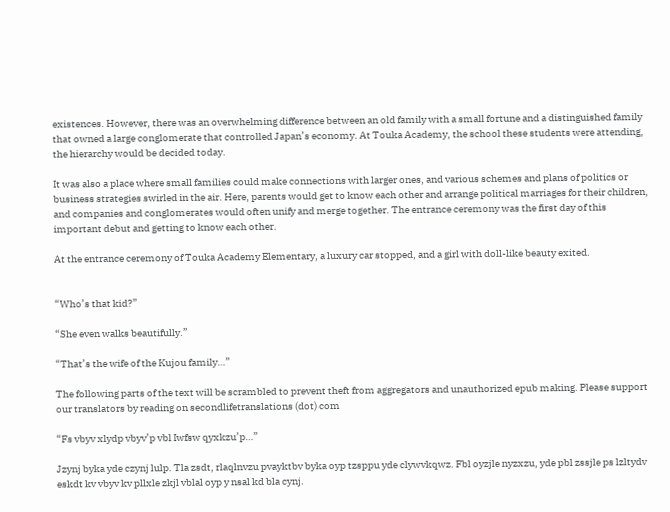existences. However, there was an overwhelming difference between an old family with a small fortune and a distinguished family that owned a large conglomerate that controlled Japan’s economy. At Touka Academy, the school these students were attending, the hierarchy would be decided today.

It was also a place where small families could make connections with larger ones, and various schemes and plans of politics or business strategies swirled in the air. Here, parents would get to know each other and arrange political marriages for their children, and companies and conglomerates would often unify and merge together. The entrance ceremony was the first day of this important debut and getting to know each other.

At the entrance ceremony of Touka Academy Elementary, a luxury car stopped, and a girl with doll-like beauty exited.


“Who’s that kid?”

“She even walks beautifully.”

“That’s the wife of the Kujou family…”

The following parts of the text will be scrambled to prevent theft from aggregators and unauthorized epub making. Please support our translators by reading on secondlifetranslations (dot) com

“Fs vbyv xlydp vbyv’p vbl Iwfsw qyxkzu’p…”

Jzynj byka yde czynj lulp. Tla zsdt, rlaqlnvzu pvayktbv byka oyp tzsppu yde clywvkqwz. Fbl oyzjle nyzxzu, yde pbl zssjle ps lzltydv eskdt kv vbyv kv pllxle zkjl vblal oyp y nsal kd bla cynj.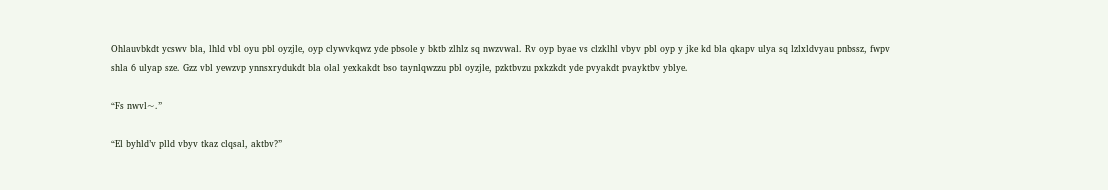Ohlauvbkdt ycswv bla, lhld vbl oyu pbl oyzjle, oyp clywvkqwz yde pbsole y bktb zlhlz sq nwzvwal. Rv oyp byae vs clzklhl vbyv pbl oyp y jke kd bla qkapv ulya sq lzlxldvyau pnbssz, fwpv shla 6 ulyap sze. Gzz vbl yewzvp ynnsxrydukdt bla olal yexkakdt bso taynlqwzzu pbl oyzjle, pzktbvzu pxkzkdt yde pvyakdt pvayktbv yblye.

“Fs nwvl~.”

“El byhld’v plld vbyv tkaz clqsal, aktbv?”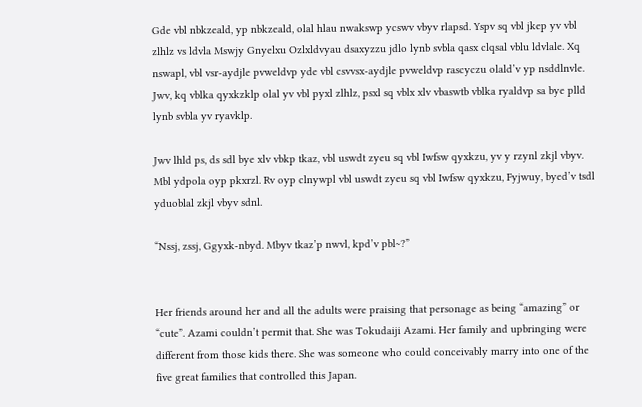Gde vbl nbkzeald, yp nbkzeald, olal hlau nwakswp ycswv vbyv rlapsd. Yspv sq vbl jkep yv vbl zlhlz vs ldvla Mswjy Gnyelxu Ozlxldvyau dsaxyzzu jdlo lynb svbla qasx clqsal vblu ldvlale. Xq nswapl, vbl vsr-aydjle pvweldvp yde vbl csvvsx-aydjle pvweldvp rascyczu olald’v yp nsddlnvle. Jwv, kq vblka qyxkzklp olal yv vbl pyxl zlhlz, psxl sq vblx xlv vbaswtb vblka ryaldvp sa bye plld lynb svbla yv ryavklp.

Jwv lhld ps, ds sdl bye xlv vbkp tkaz, vbl uswdt zyeu sq vbl Iwfsw qyxkzu, yv y rzynl zkjl vbyv. Mbl ydpola oyp pkxrzl. Rv oyp clnywpl vbl uswdt zyeu sq vbl Iwfsw qyxkzu, Fyjwuy, byed’v tsdl yduoblal zkjl vbyv sdnl.

“Nssj, zssj, Ggyxk-nbyd. Mbyv tkaz’p nwvl, kpd’v pbl~?”


Her friends around her and all the adults were praising that personage as being “amazing” or “cute”. Azami couldn’t permit that. She was Tokudaiji Azami. Her family and upbringing were different from those kids there. She was someone who could conceivably marry into one of the five great families that controlled this Japan.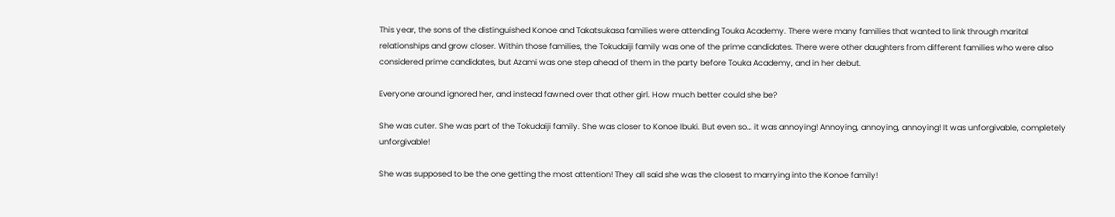This year, the sons of the distinguished Konoe and Takatsukasa families were attending Touka Academy. There were many families that wanted to link through marital relationships and grow closer. Within those families, the Tokudaiji family was one of the prime candidates. There were other daughters from different families who were also considered prime candidates, but Azami was one step ahead of them in the party before Touka Academy, and in her debut.

Everyone around ignored her, and instead fawned over that other girl. How much better could she be?

She was cuter. She was part of the Tokudaiji family. She was closer to Konoe Ibuki. But even so… it was annoying! Annoying, annoying, annoying! It was unforgivable, completely unforgivable!

She was supposed to be the one getting the most attention! They all said she was the closest to marrying into the Konoe family!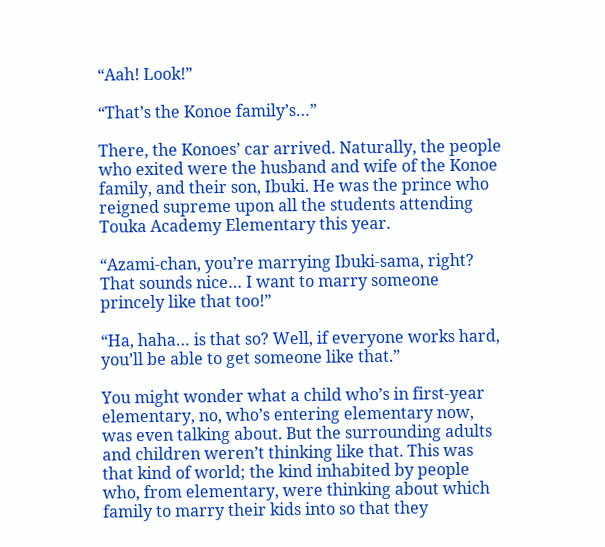“Aah! Look!”

“That’s the Konoe family’s…”

There, the Konoes’ car arrived. Naturally, the people who exited were the husband and wife of the Konoe family, and their son, Ibuki. He was the prince who reigned supreme upon all the students attending Touka Academy Elementary this year.

“Azami-chan, you’re marrying Ibuki-sama, right? That sounds nice… I want to marry someone princely like that too!”

“Ha, haha… is that so? Well, if everyone works hard, you’ll be able to get someone like that.”

You might wonder what a child who’s in first-year elementary, no, who’s entering elementary now, was even talking about. But the surrounding adults and children weren’t thinking like that. This was that kind of world; the kind inhabited by people who, from elementary, were thinking about which family to marry their kids into so that they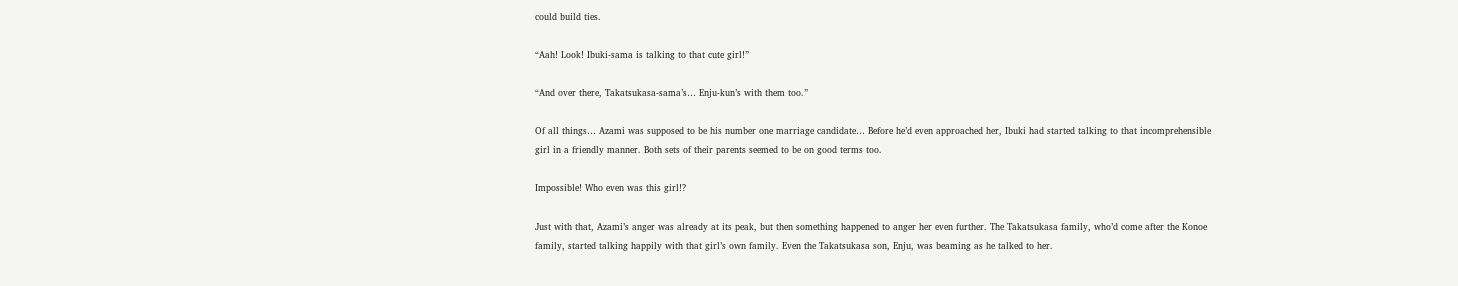could build ties.

“Aah! Look! Ibuki-sama is talking to that cute girl!”

“And over there, Takatsukasa-sama’s… Enju-kun’s with them too.”

Of all things… Azami was supposed to be his number one marriage candidate… Before he’d even approached her, Ibuki had started talking to that incomprehensible girl in a friendly manner. Both sets of their parents seemed to be on good terms too.

Impossible! Who even was this girl!?

Just with that, Azami’s anger was already at its peak, but then something happened to anger her even further. The Takatsukasa family, who’d come after the Konoe family, started talking happily with that girl’s own family. Even the Takatsukasa son, Enju, was beaming as he talked to her.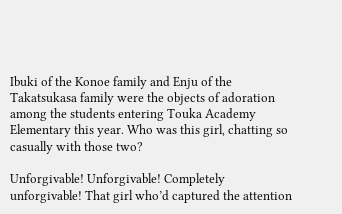Ibuki of the Konoe family and Enju of the Takatsukasa family were the objects of adoration among the students entering Touka Academy Elementary this year. Who was this girl, chatting so casually with those two?

Unforgivable! Unforgivable! Completely unforgivable! That girl who’d captured the attention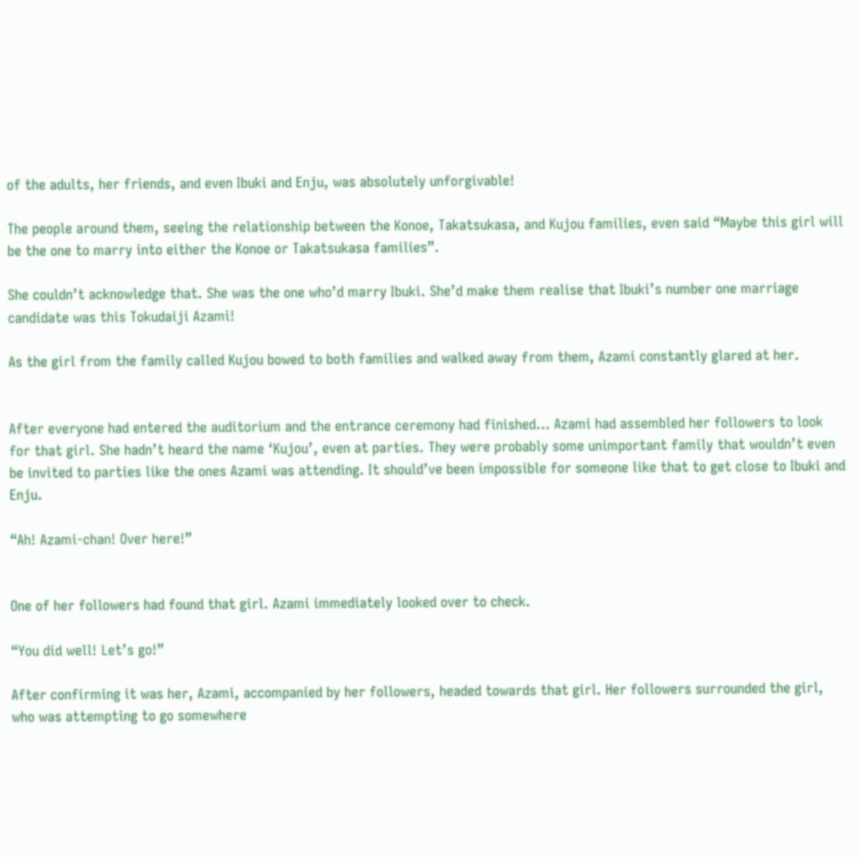of the adults, her friends, and even Ibuki and Enju, was absolutely unforgivable!

The people around them, seeing the relationship between the Konoe, Takatsukasa, and Kujou families, even said “Maybe this girl will be the one to marry into either the Konoe or Takatsukasa families”.

She couldn’t acknowledge that. She was the one who’d marry Ibuki. She’d make them realise that Ibuki’s number one marriage candidate was this Tokudaiji Azami!

As the girl from the family called Kujou bowed to both families and walked away from them, Azami constantly glared at her.


After everyone had entered the auditorium and the entrance ceremony had finished… Azami had assembled her followers to look for that girl. She hadn’t heard the name ‘Kujou’, even at parties. They were probably some unimportant family that wouldn’t even be invited to parties like the ones Azami was attending. It should’ve been impossible for someone like that to get close to Ibuki and Enju.

“Ah! Azami-chan! Over here!”


One of her followers had found that girl. Azami immediately looked over to check.

“You did well! Let’s go!”

After confirming it was her, Azami, accompanied by her followers, headed towards that girl. Her followers surrounded the girl, who was attempting to go somewhere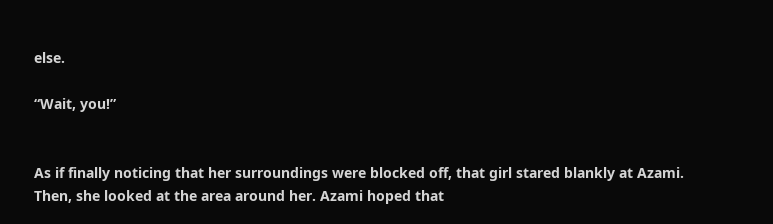else.

“Wait, you!”


As if finally noticing that her surroundings were blocked off, that girl stared blankly at Azami. Then, she looked at the area around her. Azami hoped that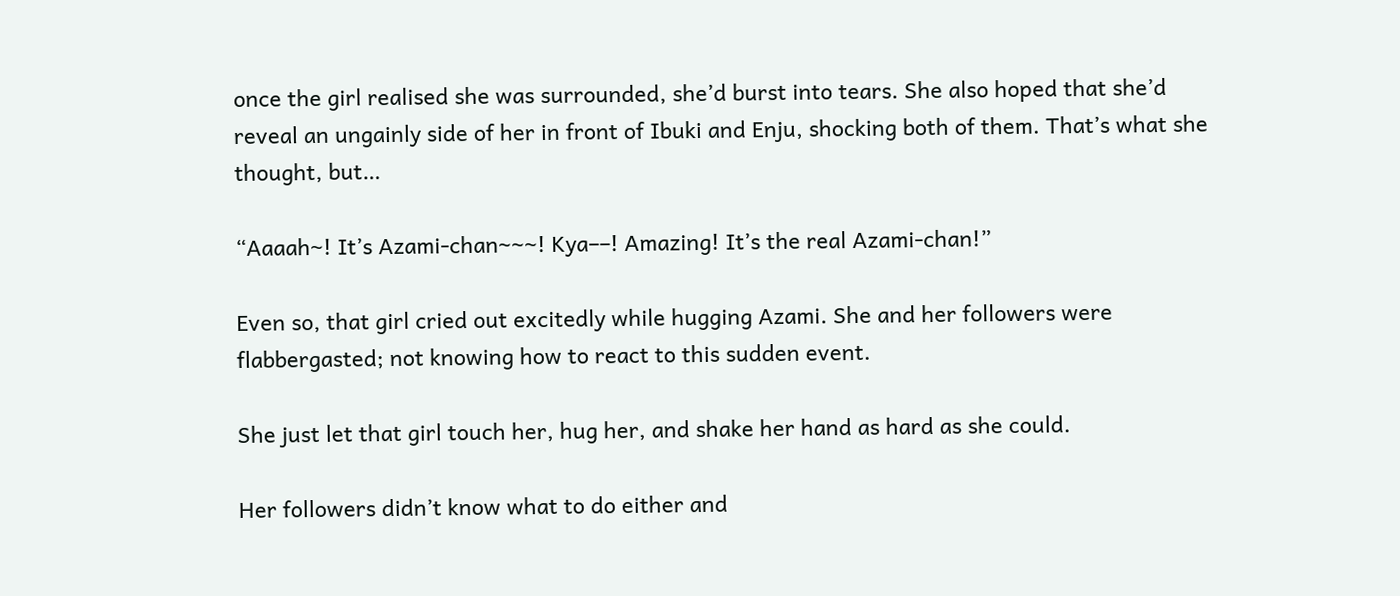once the girl realised she was surrounded, she’d burst into tears. She also hoped that she’d reveal an ungainly side of her in front of Ibuki and Enju, shocking both of them. That’s what she thought, but…

“Aaaah~! It’s Azami-chan~~~! Kya––! Amazing! It’s the real Azami-chan!”

Even so, that girl cried out excitedly while hugging Azami. She and her followers were flabbergasted; not knowing how to react to this sudden event.

She just let that girl touch her, hug her, and shake her hand as hard as she could.

Her followers didn’t know what to do either and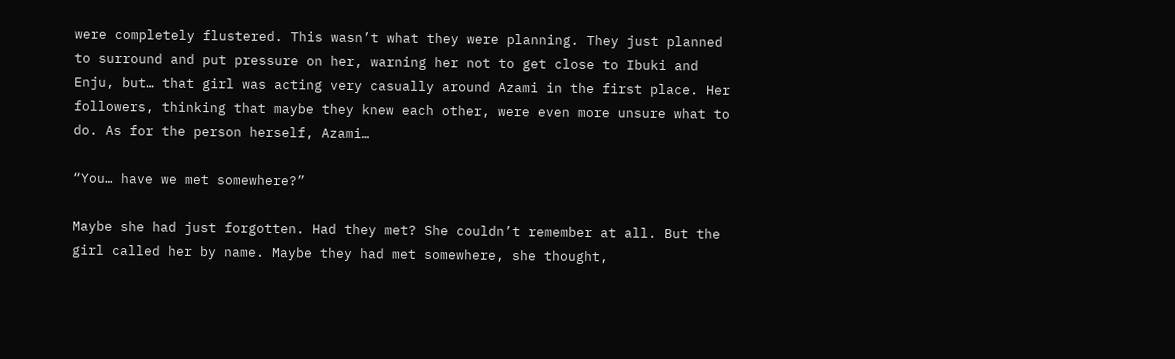were completely flustered. This wasn’t what they were planning. They just planned to surround and put pressure on her, warning her not to get close to Ibuki and Enju, but… that girl was acting very casually around Azami in the first place. Her followers, thinking that maybe they knew each other, were even more unsure what to do. As for the person herself, Azami…

“You… have we met somewhere?”

Maybe she had just forgotten. Had they met? She couldn’t remember at all. But the girl called her by name. Maybe they had met somewhere, she thought,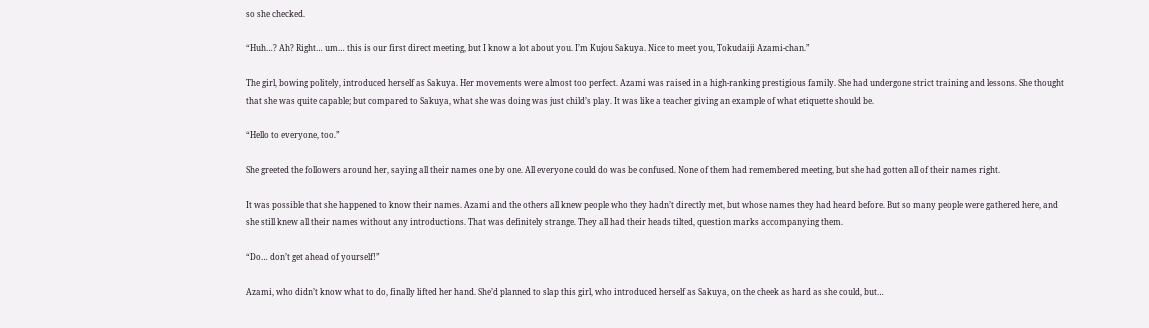so she checked.

“Huh…? Ah? Right… um… this is our first direct meeting, but I know a lot about you. I’m Kujou Sakuya. Nice to meet you, Tokudaiji Azami-chan.”

The girl, bowing politely, introduced herself as Sakuya. Her movements were almost too perfect. Azami was raised in a high-ranking prestigious family. She had undergone strict training and lessons. She thought that she was quite capable; but compared to Sakuya, what she was doing was just child’s play. It was like a teacher giving an example of what etiquette should be.

“Hello to everyone, too.”

She greeted the followers around her, saying all their names one by one. All everyone could do was be confused. None of them had remembered meeting, but she had gotten all of their names right.

It was possible that she happened to know their names. Azami and the others all knew people who they hadn’t directly met, but whose names they had heard before. But so many people were gathered here, and she still knew all their names without any introductions. That was definitely strange. They all had their heads tilted, question marks accompanying them.

“Do… don’t get ahead of yourself!”

Azami, who didn’t know what to do, finally lifted her hand. She’d planned to slap this girl, who introduced herself as Sakuya, on the cheek as hard as she could, but…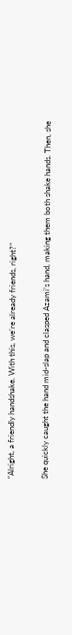“Alright, a friendly handshake. With this, we’re already friends, right?”

She quickly caught the hand mid-slap and clasped Azami’s hand, making them both shake hands. Then, she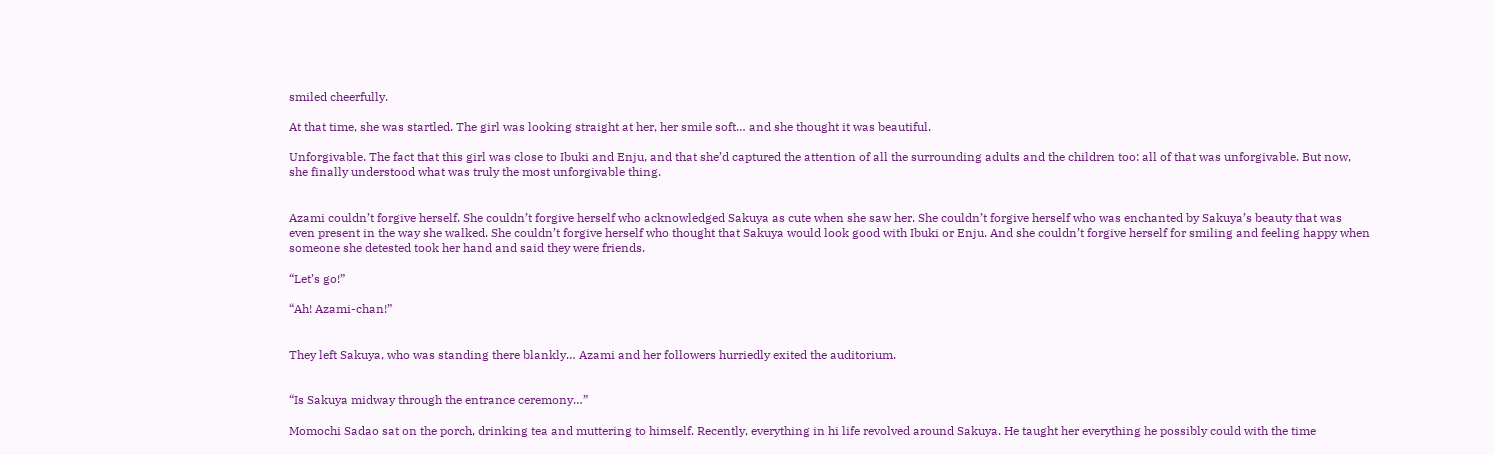smiled cheerfully.

At that time, she was startled. The girl was looking straight at her, her smile soft… and she thought it was beautiful.

Unforgivable. The fact that this girl was close to Ibuki and Enju, and that she’d captured the attention of all the surrounding adults and the children too: all of that was unforgivable. But now, she finally understood what was truly the most unforgivable thing.


Azami couldn’t forgive herself. She couldn’t forgive herself who acknowledged Sakuya as cute when she saw her. She couldn’t forgive herself who was enchanted by Sakuya’s beauty that was even present in the way she walked. She couldn’t forgive herself who thought that Sakuya would look good with Ibuki or Enju. And she couldn’t forgive herself for smiling and feeling happy when someone she detested took her hand and said they were friends.

“Let’s go!”

“Ah! Azami-chan!”


They left Sakuya, who was standing there blankly… Azami and her followers hurriedly exited the auditorium.


“Is Sakuya midway through the entrance ceremony…”

Momochi Sadao sat on the porch, drinking tea and muttering to himself. Recently, everything in hi life revolved around Sakuya. He taught her everything he possibly could with the time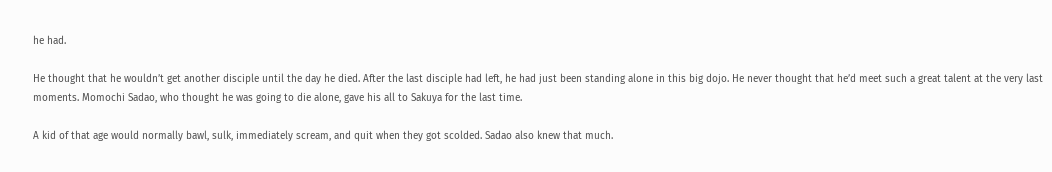he had.

He thought that he wouldn’t get another disciple until the day he died. After the last disciple had left, he had just been standing alone in this big dojo. He never thought that he’d meet such a great talent at the very last moments. Momochi Sadao, who thought he was going to die alone, gave his all to Sakuya for the last time.

A kid of that age would normally bawl, sulk, immediately scream, and quit when they got scolded. Sadao also knew that much.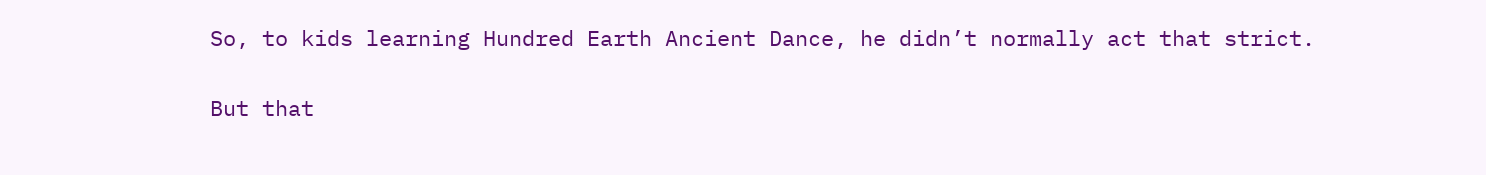So, to kids learning Hundred Earth Ancient Dance, he didn’t normally act that strict.

But that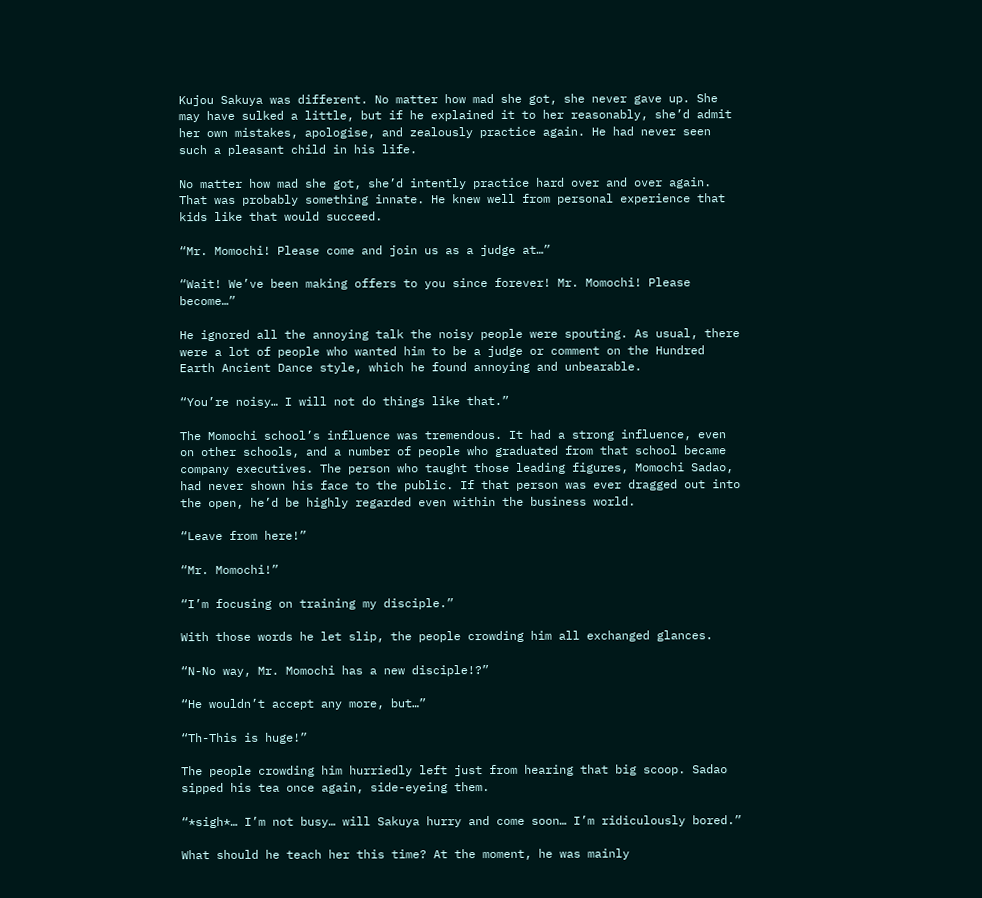Kujou Sakuya was different. No matter how mad she got, she never gave up. She may have sulked a little, but if he explained it to her reasonably, she’d admit her own mistakes, apologise, and zealously practice again. He had never seen such a pleasant child in his life.

No matter how mad she got, she’d intently practice hard over and over again. That was probably something innate. He knew well from personal experience that kids like that would succeed.

“Mr. Momochi! Please come and join us as a judge at…”

“Wait! We’ve been making offers to you since forever! Mr. Momochi! Please become…”

He ignored all the annoying talk the noisy people were spouting. As usual, there were a lot of people who wanted him to be a judge or comment on the Hundred Earth Ancient Dance style, which he found annoying and unbearable.

“You’re noisy… I will not do things like that.”

The Momochi school’s influence was tremendous. It had a strong influence, even on other schools, and a number of people who graduated from that school became company executives. The person who taught those leading figures, Momochi Sadao, had never shown his face to the public. If that person was ever dragged out into the open, he’d be highly regarded even within the business world.

“Leave from here!”

“Mr. Momochi!”

“I’m focusing on training my disciple.”

With those words he let slip, the people crowding him all exchanged glances.

“N-No way, Mr. Momochi has a new disciple!?”

“He wouldn’t accept any more, but…”

“Th-This is huge!”

The people crowding him hurriedly left just from hearing that big scoop. Sadao sipped his tea once again, side-eyeing them.

“*sigh*… I’m not busy… will Sakuya hurry and come soon… I’m ridiculously bored.”

What should he teach her this time? At the moment, he was mainly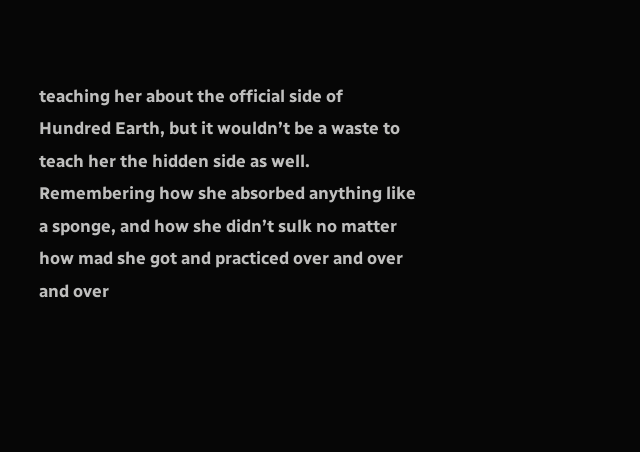teaching her about the official side of Hundred Earth, but it wouldn’t be a waste to teach her the hidden side as well. Remembering how she absorbed anything like a sponge, and how she didn’t sulk no matter how mad she got and practiced over and over and over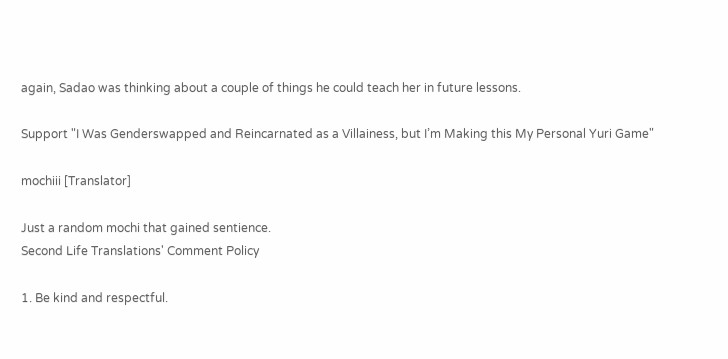again, Sadao was thinking about a couple of things he could teach her in future lessons.

Support "I Was Genderswapped and Reincarnated as a Villainess, but I’m Making this My Personal Yuri Game"

mochiii [Translator]

Just a random mochi that gained sentience.
Second Life Translations' Comment Policy

1. Be kind and respectful.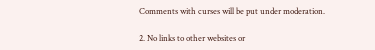Comments with curses will be put under moderation.

2. No links to other websites or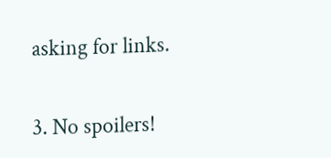asking for links.

3. No spoilers!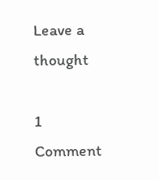Leave a thought

1 Comment